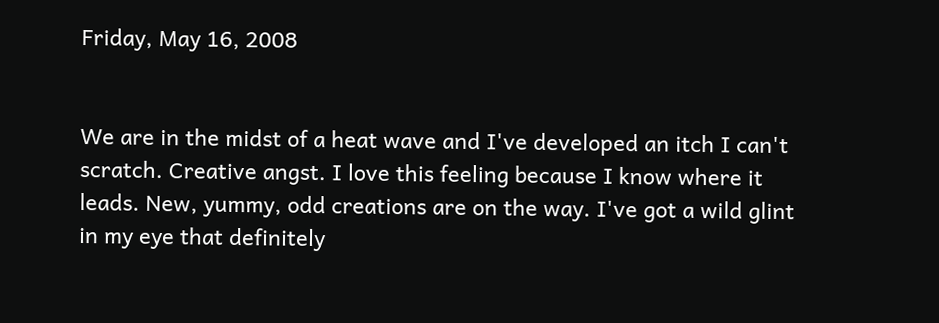Friday, May 16, 2008


We are in the midst of a heat wave and I've developed an itch I can't scratch. Creative angst. I love this feeling because I know where it leads. New, yummy, odd creations are on the way. I've got a wild glint in my eye that definitely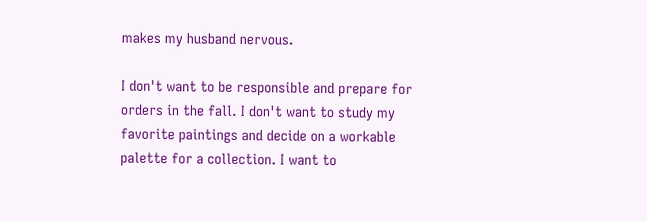makes my husband nervous.

I don't want to be responsible and prepare for orders in the fall. I don't want to study my favorite paintings and decide on a workable palette for a collection. I want to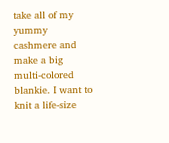take all of my yummy cashmere and make a big multi-colored blankie. I want to knit a life-size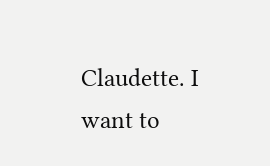Claudette. I want to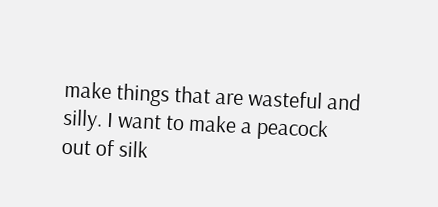make things that are wasteful and silly. I want to make a peacock out of silk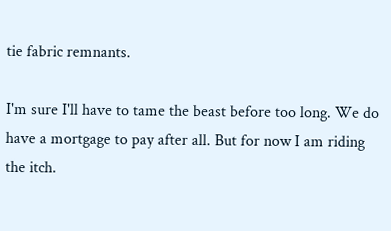tie fabric remnants.

I'm sure I'll have to tame the beast before too long. We do have a mortgage to pay after all. But for now I am riding the itch.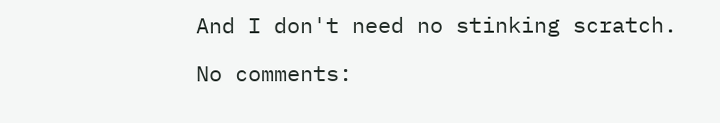And I don't need no stinking scratch.

No comments: